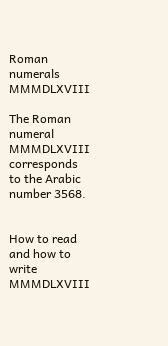Roman numerals MMMDLXVIII

The Roman numeral MMMDLXVIII corresponds to the Arabic number 3568.


How to read and how to write MMMDLXVIII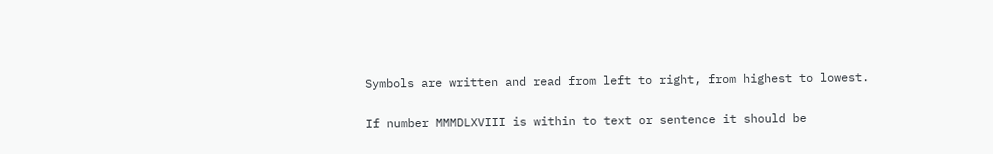Symbols are written and read from left to right, from highest to lowest.

If number MMMDLXVIII is within to text or sentence it should be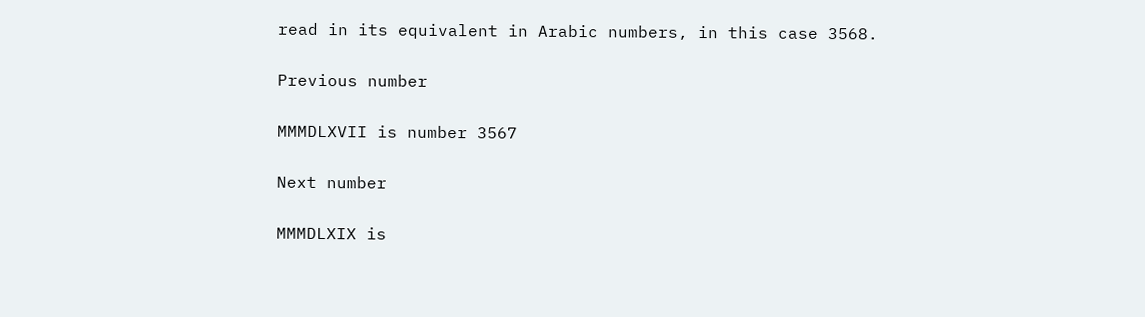read in its equivalent in Arabic numbers, in this case 3568.

Previous number

MMMDLXVII is number 3567

Next number

MMMDLXIX is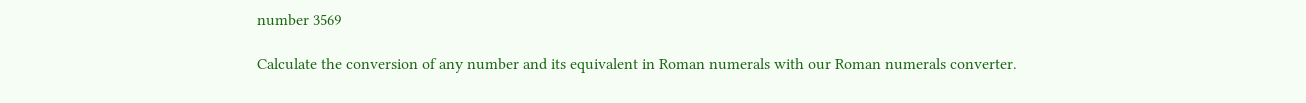number 3569

Calculate the conversion of any number and its equivalent in Roman numerals with our Roman numerals converter.